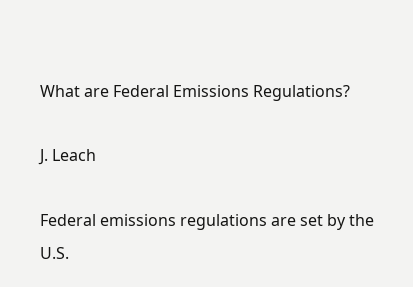What are Federal Emissions Regulations?

J. Leach

Federal emissions regulations are set by the U.S.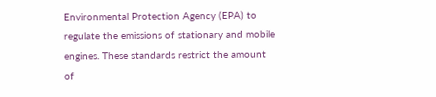Environmental Protection Agency (EPA) to regulate the emissions of stationary and mobile engines. These standards restrict the amount of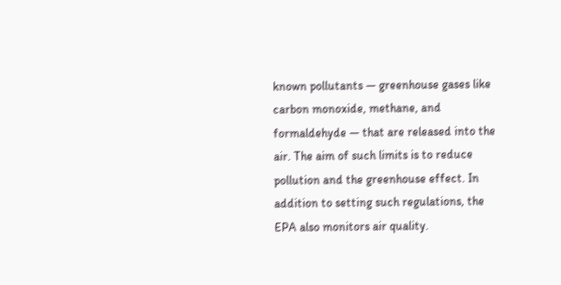known pollutants — greenhouse gases like carbon monoxide, methane, and formaldehyde — that are released into the air. The aim of such limits is to reduce pollution and the greenhouse effect. In addition to setting such regulations, the EPA also monitors air quality.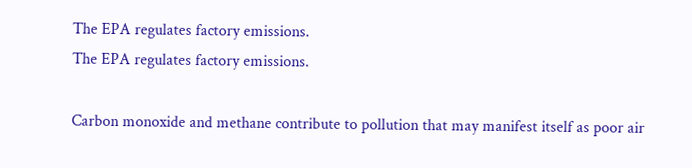The EPA regulates factory emissions.
The EPA regulates factory emissions.

Carbon monoxide and methane contribute to pollution that may manifest itself as poor air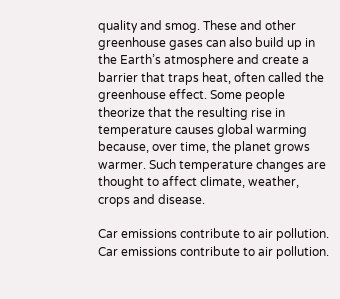quality and smog. These and other greenhouse gases can also build up in the Earth’s atmosphere and create a barrier that traps heat, often called the greenhouse effect. Some people theorize that the resulting rise in temperature causes global warming because, over time, the planet grows warmer. Such temperature changes are thought to affect climate, weather, crops and disease.

Car emissions contribute to air pollution.
Car emissions contribute to air pollution.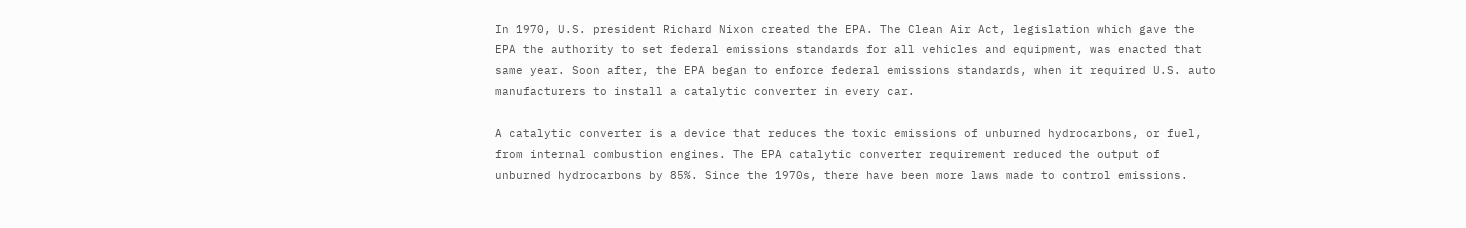In 1970, U.S. president Richard Nixon created the EPA. The Clean Air Act, legislation which gave the EPA the authority to set federal emissions standards for all vehicles and equipment, was enacted that same year. Soon after, the EPA began to enforce federal emissions standards, when it required U.S. auto manufacturers to install a catalytic converter in every car.

A catalytic converter is a device that reduces the toxic emissions of unburned hydrocarbons, or fuel, from internal combustion engines. The EPA catalytic converter requirement reduced the output of unburned hydrocarbons by 85%. Since the 1970s, there have been more laws made to control emissions.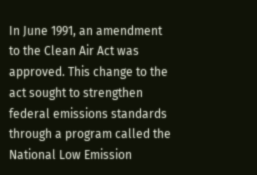In June 1991, an amendment to the Clean Air Act was approved. This change to the act sought to strengthen federal emissions standards through a program called the National Low Emission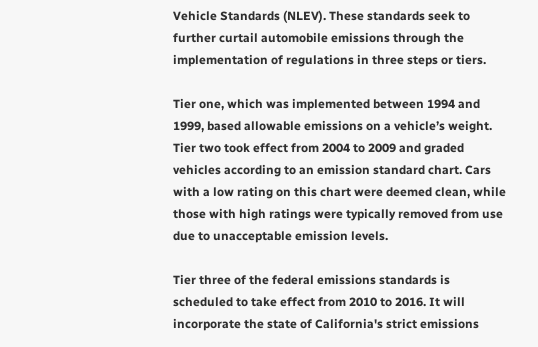Vehicle Standards (NLEV). These standards seek to further curtail automobile emissions through the implementation of regulations in three steps or tiers.

Tier one, which was implemented between 1994 and 1999, based allowable emissions on a vehicle’s weight. Tier two took effect from 2004 to 2009 and graded vehicles according to an emission standard chart. Cars with a low rating on this chart were deemed clean, while those with high ratings were typically removed from use due to unacceptable emission levels.

Tier three of the federal emissions standards is scheduled to take effect from 2010 to 2016. It will incorporate the state of California's strict emissions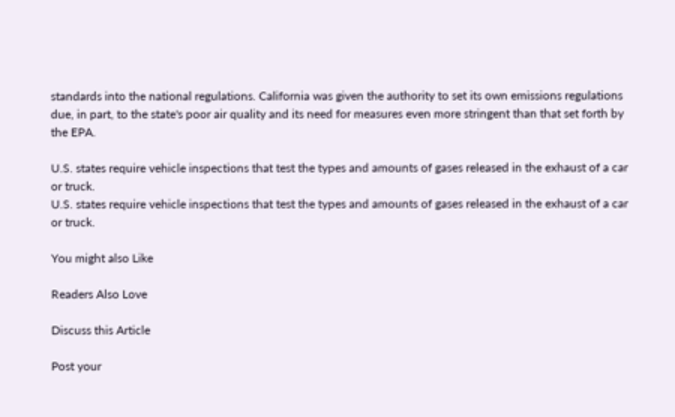standards into the national regulations. California was given the authority to set its own emissions regulations due, in part, to the state's poor air quality and its need for measures even more stringent than that set forth by the EPA.

U.S. states require vehicle inspections that test the types and amounts of gases released in the exhaust of a car or truck.
U.S. states require vehicle inspections that test the types and amounts of gases released in the exhaust of a car or truck.

You might also Like

Readers Also Love

Discuss this Article

Post your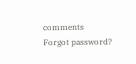comments
Forgot password?